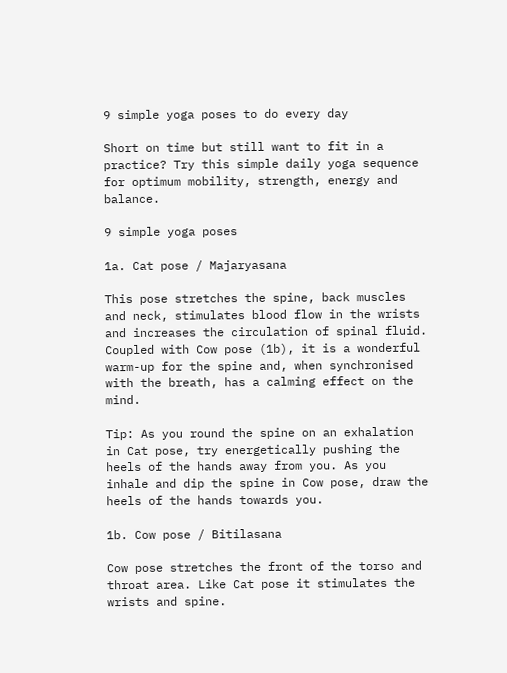9 simple yoga poses to do every day

Short on time but still want to fit in a practice? Try this simple daily yoga sequence for optimum mobility, strength, energy and balance.

9 simple yoga poses

1a. Cat pose / Majaryasana

This pose stretches the spine, back muscles and neck, stimulates blood flow in the wrists and increases the circulation of spinal fluid. Coupled with Cow pose (1b), it is a wonderful warm-up for the spine and, when synchronised with the breath, has a calming effect on the mind.

Tip: As you round the spine on an exhalation in Cat pose, try energetically pushing the heels of the hands away from you. As you inhale and dip the spine in Cow pose, draw the heels of the hands towards you.

1b. Cow pose / Bitilasana

Cow pose stretches the front of the torso and throat area. Like Cat pose it stimulates the wrists and spine.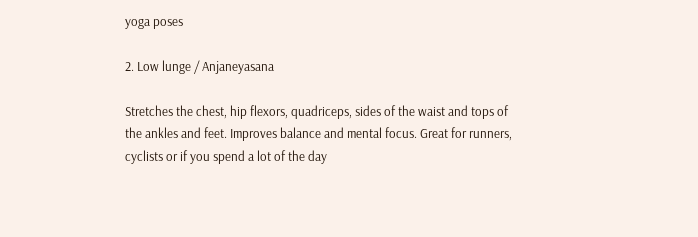yoga poses

2. Low lunge / Anjaneyasana

Stretches the chest, hip flexors, quadriceps, sides of the waist and tops of the ankles and feet. Improves balance and mental focus. Great for runners, cyclists or if you spend a lot of the day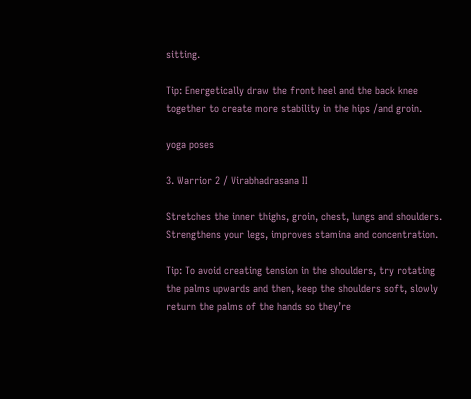sitting.

Tip: Energetically draw the front heel and the back knee together to create more stability in the hips /and groin.

yoga poses

3. Warrior 2 / Virabhadrasana II

Stretches the inner thighs, groin, chest, lungs and shoulders. Strengthens your legs, improves stamina and concentration.

Tip: To avoid creating tension in the shoulders, try rotating the palms upwards and then, keep the shoulders soft, slowly return the palms of the hands so they’re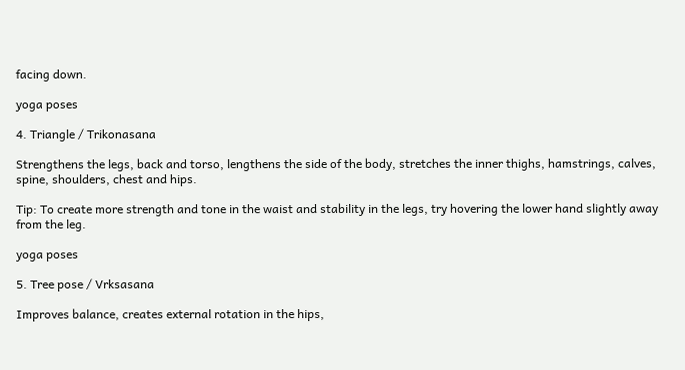facing down.

yoga poses

4. Triangle / Trikonasana

Strengthens the legs, back and torso, lengthens the side of the body, stretches the inner thighs, hamstrings, calves, spine, shoulders, chest and hips.

Tip: To create more strength and tone in the waist and stability in the legs, try hovering the lower hand slightly away from the leg.

yoga poses

5. Tree pose / Vrksasana

Improves balance, creates external rotation in the hips,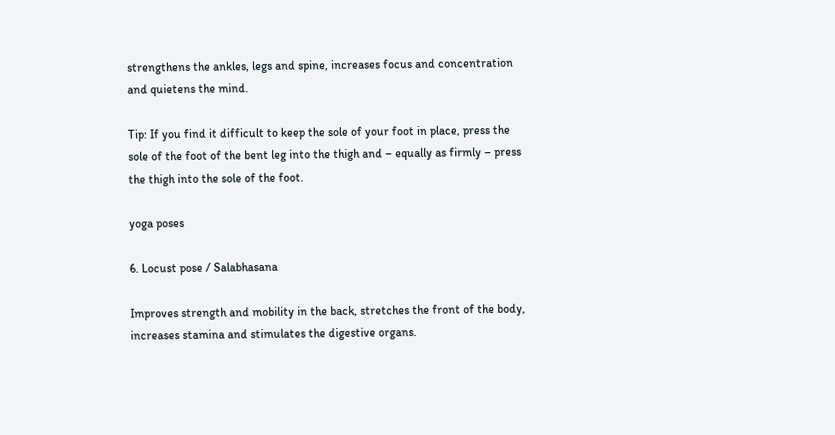strengthens the ankles, legs and spine, increases focus and concentration and quietens the mind.

Tip: If you find it difficult to keep the sole of your foot in place, press the sole of the foot of the bent leg into the thigh and – equally as firmly – press the thigh into the sole of the foot.

yoga poses

6. Locust pose / Salabhasana

Improves strength and mobility in the back, stretches the front of the body, increases stamina and stimulates the digestive organs.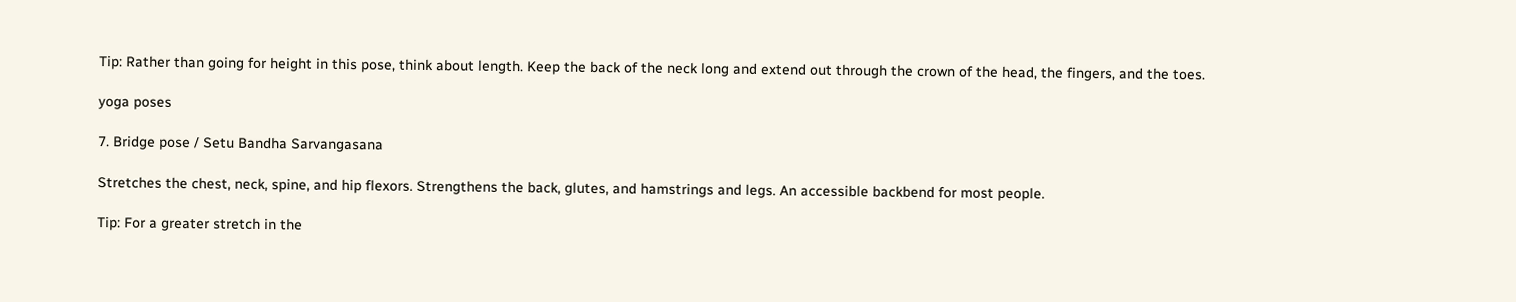Tip: Rather than going for height in this pose, think about length. Keep the back of the neck long and extend out through the crown of the head, the fingers, and the toes.

yoga poses

7. Bridge pose / Setu Bandha Sarvangasana

Stretches the chest, neck, spine, and hip flexors. Strengthens the back, glutes, and hamstrings and legs. An accessible backbend for most people.

Tip: For a greater stretch in the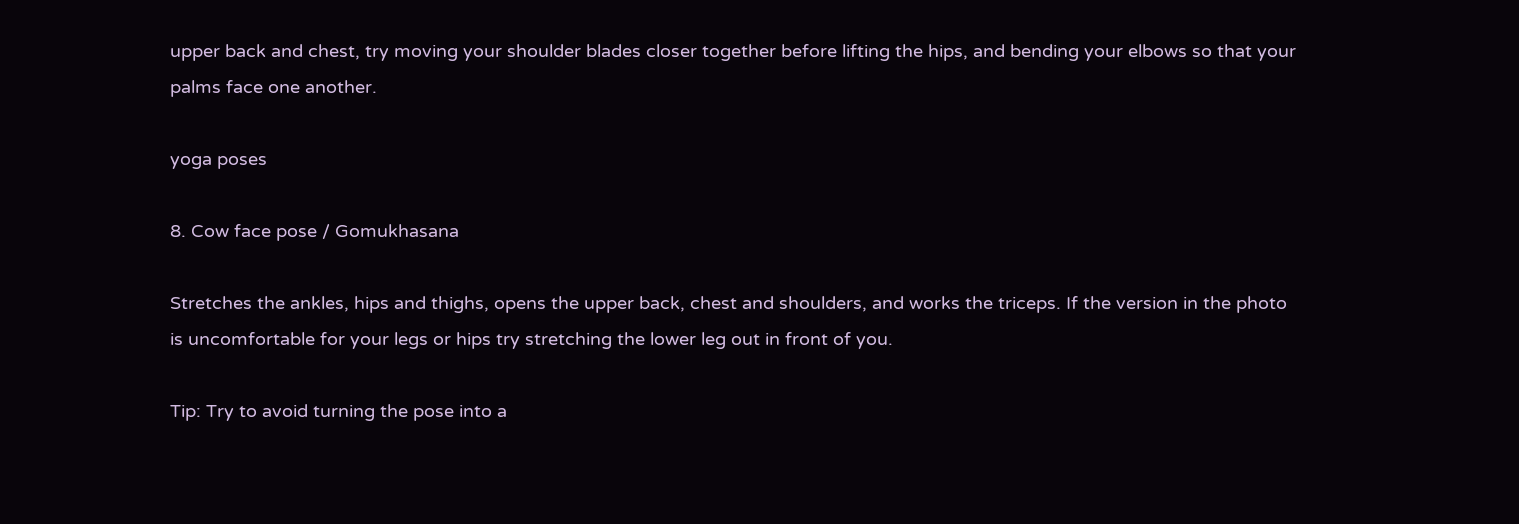upper back and chest, try moving your shoulder blades closer together before lifting the hips, and bending your elbows so that your palms face one another.

yoga poses

8. Cow face pose / Gomukhasana

Stretches the ankles, hips and thighs, opens the upper back, chest and shoulders, and works the triceps. If the version in the photo is uncomfortable for your legs or hips try stretching the lower leg out in front of you.

Tip: Try to avoid turning the pose into a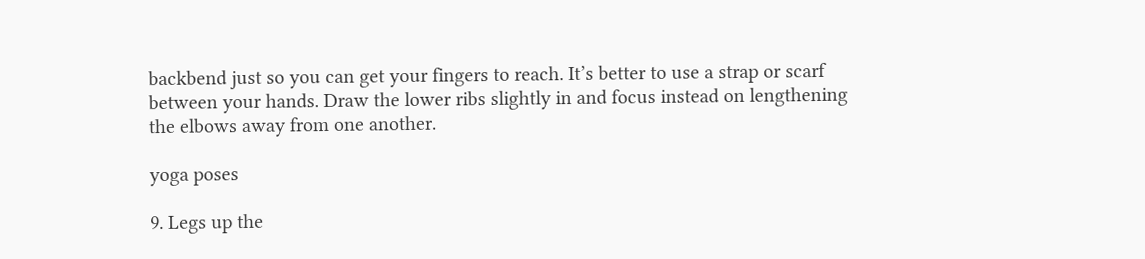backbend just so you can get your fingers to reach. It’s better to use a strap or scarf between your hands. Draw the lower ribs slightly in and focus instead on lengthening the elbows away from one another.

yoga poses

9. Legs up the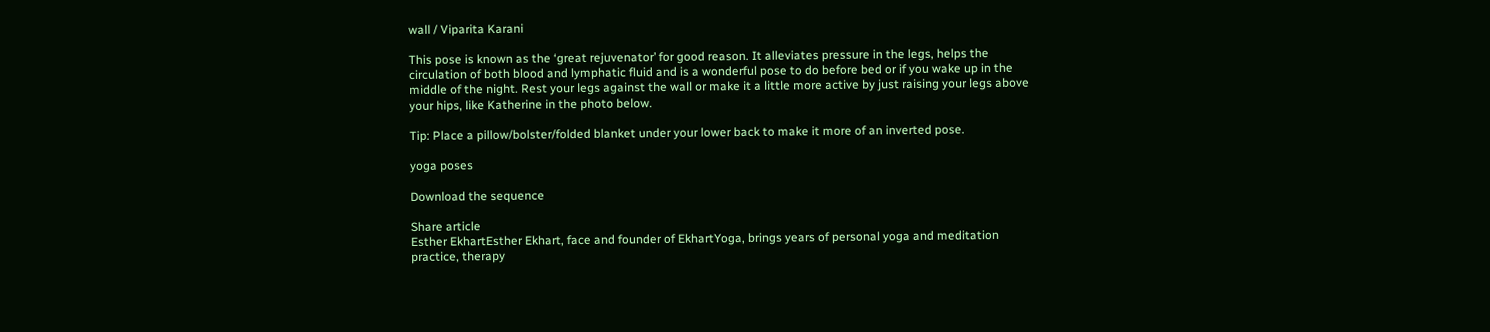wall / Viparita Karani

This pose is known as the ‘great rejuvenator’ for good reason. It alleviates pressure in the legs, helps the circulation of both blood and lymphatic fluid and is a wonderful pose to do before bed or if you wake up in the middle of the night. Rest your legs against the wall or make it a little more active by just raising your legs above your hips, like Katherine in the photo below.

Tip: Place a pillow/bolster/folded blanket under your lower back to make it more of an inverted pose.

yoga poses

Download the sequence

Share article
Esther EkhartEsther Ekhart, face and founder of EkhartYoga, brings years of personal yoga and meditation practice, therapy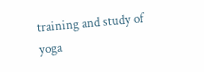training and study of yoga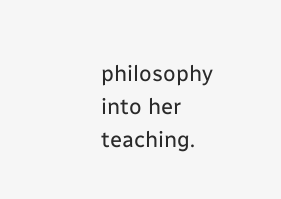philosophy into her teaching.